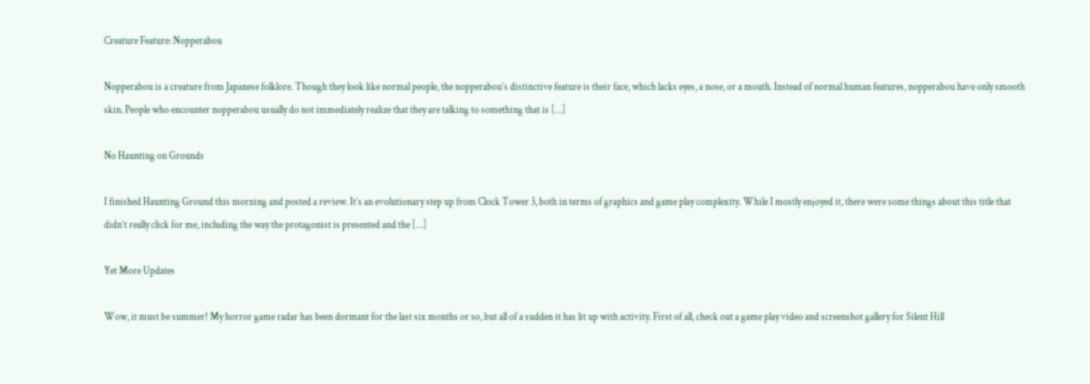Creature Feature: Nopperabou

Nopperabou is a creature from Japanese folklore. Though they look like normal people, the nopperabou’s distinctive feature is their face, which lacks eyes, a nose, or a mouth. Instead of normal human features, nopperabou have only smooth skin. People who encounter nopperabou usually do not immediately realize that they are talking to something that is […]

No Haunting on Grounds

I finished Haunting Ground this morning and posted a review. It’s an evolutionary step up from Clock Tower 3, both in terms of graphics and game play complexity. While I mostly enjoyed it, there were some things about this title that didn’t really click for me, including the way the protagonist is presented and the […]

Yet More Updates

Wow, it must be summer! My horror game radar has been dormant for the last six months or so, but all of a sudden it has lit up with activity. First of all, check out a game play video and screenshot gallery for Silent Hill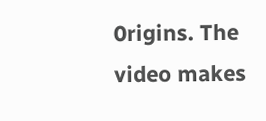0rigins. The video makes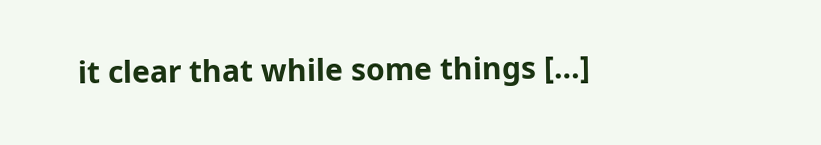it clear that while some things […]